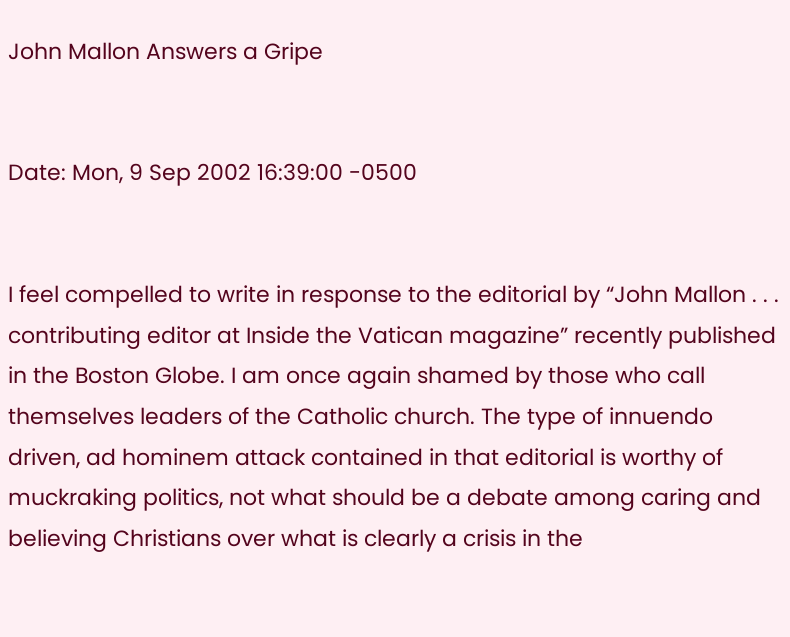John Mallon Answers a Gripe


Date: Mon, 9 Sep 2002 16:39:00 -0500


I feel compelled to write in response to the editorial by “John Mallon . . . contributing editor at Inside the Vatican magazine” recently published in the Boston Globe. I am once again shamed by those who call themselves leaders of the Catholic church. The type of innuendo driven, ad hominem attack contained in that editorial is worthy of muckraking politics, not what should be a debate among caring and believing Christians over what is clearly a crisis in the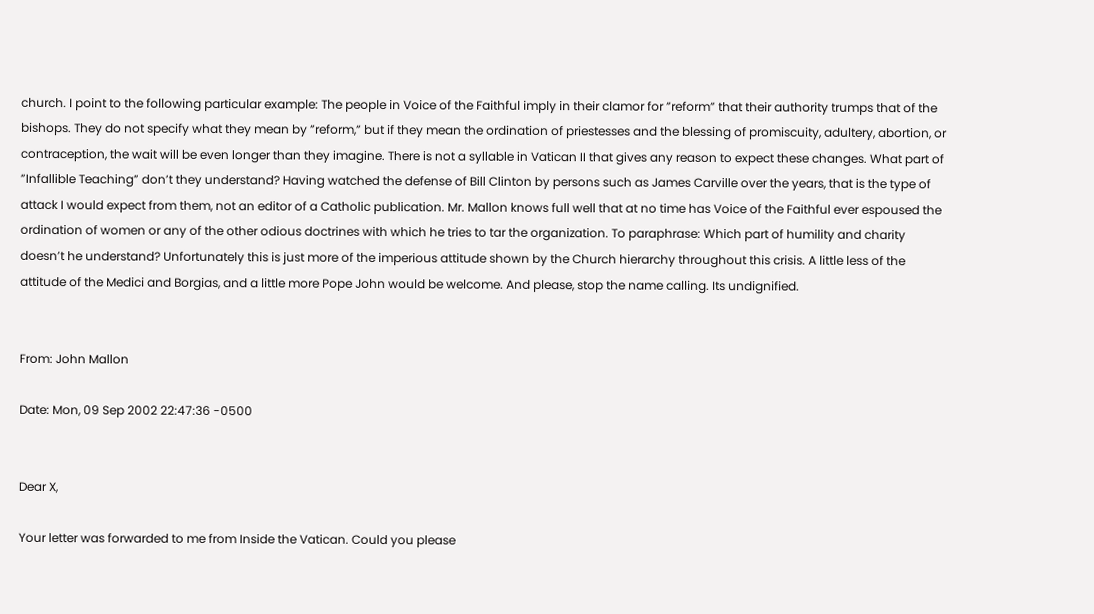church. I point to the following particular example: The people in Voice of the Faithful imply in their clamor for ”reform” that their authority trumps that of the bishops. They do not specify what they mean by ”reform,” but if they mean the ordination of priestesses and the blessing of promiscuity, adultery, abortion, or contraception, the wait will be even longer than they imagine. There is not a syllable in Vatican II that gives any reason to expect these changes. What part of ”Infallible Teaching” don’t they understand? Having watched the defense of Bill Clinton by persons such as James Carville over the years, that is the type of attack I would expect from them, not an editor of a Catholic publication. Mr. Mallon knows full well that at no time has Voice of the Faithful ever espoused the ordination of women or any of the other odious doctrines with which he tries to tar the organization. To paraphrase: Which part of humility and charity doesn’t he understand? Unfortunately this is just more of the imperious attitude shown by the Church hierarchy throughout this crisis. A little less of the attitude of the Medici and Borgias, and a little more Pope John would be welcome. And please, stop the name calling. Its undignified.


From: John Mallon

Date: Mon, 09 Sep 2002 22:47:36 -0500


Dear X,

Your letter was forwarded to me from Inside the Vatican. Could you please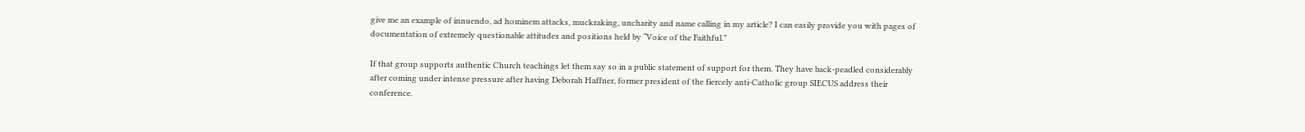give me an example of innuendo, ad hominem attacks, muckraking, uncharity and name calling in my article? I can easily provide you with pages of documentation of extremely questionable attitudes and positions held by “Voice of the Faithful.”

If that group supports authentic Church teachings let them say so in a public statement of support for them. They have back-peadled considerably after coming under intense pressure after having Deborah Haffner, former president of the fiercely anti-Catholic group SIECUS address their conference.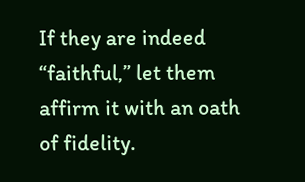If they are indeed “faithful,” let them affirm it with an oath of fidelity.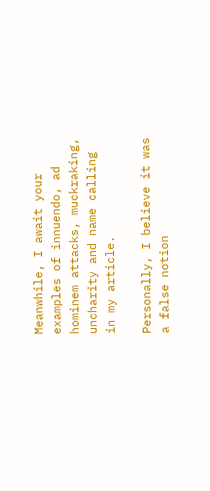Meanwhile, I await your examples of innuendo, ad hominem attacks, muckraking, uncharity and name calling in my article.

Personally, I believe it was a false notion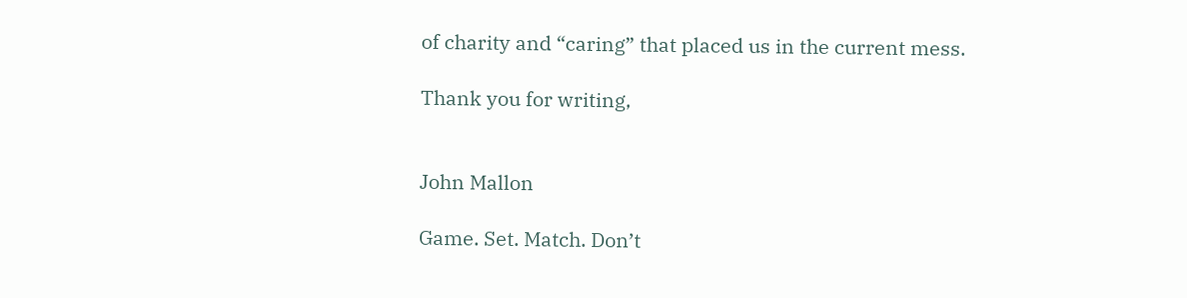of charity and “caring” that placed us in the current mess.

Thank you for writing,


John Mallon

Game. Set. Match. Don’t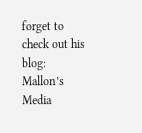forget to check out his blog: Mallon’s Media